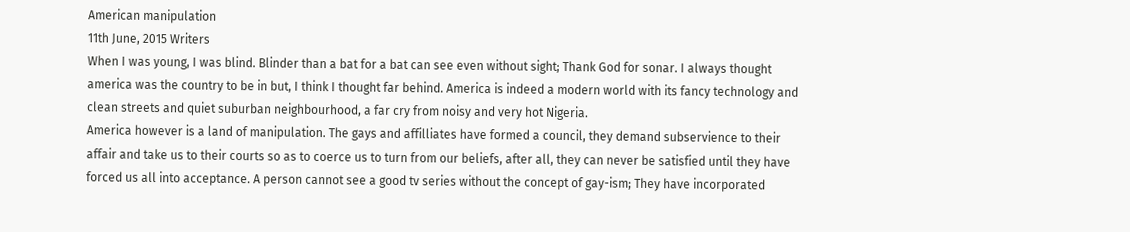American manipulation
11th June, 2015 Writers
When I was young, I was blind. Blinder than a bat for a bat can see even without sight; Thank God for sonar. I always thought america was the country to be in but, I think I thought far behind. America is indeed a modern world with its fancy technology and clean streets and quiet suburban neighbourhood, a far cry from noisy and very hot Nigeria.
America however is a land of manipulation. The gays and affilliates have formed a council, they demand subservience to their affair and take us to their courts so as to coerce us to turn from our beliefs, after all, they can never be satisfied until they have forced us all into acceptance. A person cannot see a good tv series without the concept of gay-ism; They have incorporated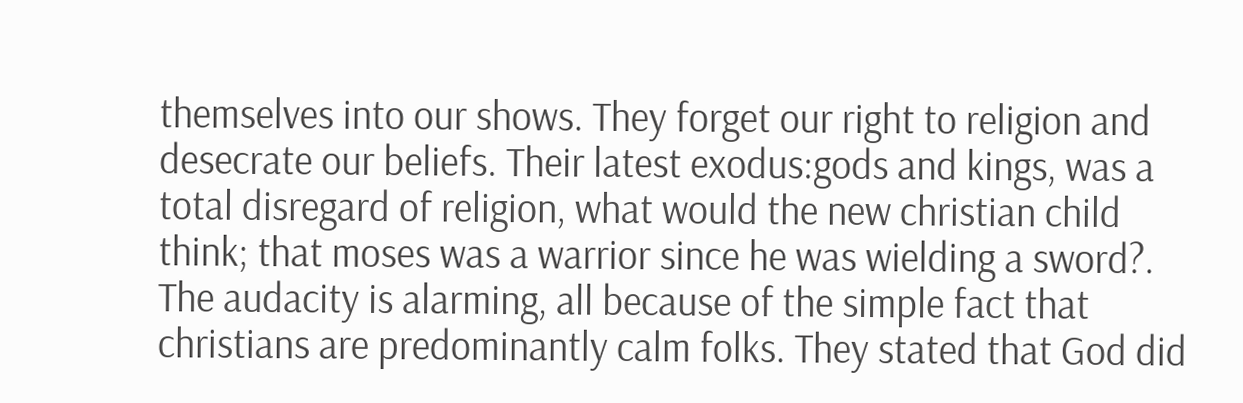themselves into our shows. They forget our right to religion and desecrate our beliefs. Their latest exodus:gods and kings, was a total disregard of religion, what would the new christian child think; that moses was a warrior since he was wielding a sword?. The audacity is alarming, all because of the simple fact that christians are predominantly calm folks. They stated that God did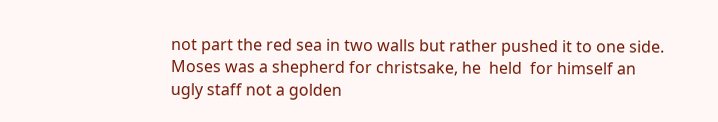not part the red sea in two walls but rather pushed it to one side. Moses was a shepherd for christsake, he  held  for himself an ugly staff not a golden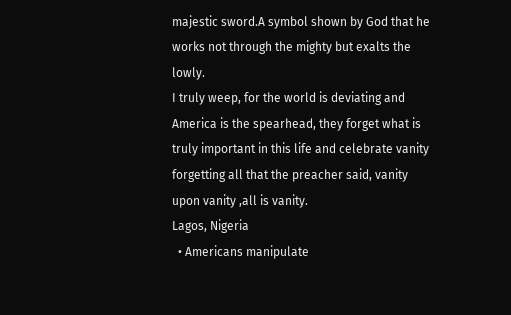majestic sword.A symbol shown by God that he works not through the mighty but exalts the lowly.
I truly weep, for the world is deviating and America is the spearhead, they forget what is truly important in this life and celebrate vanity forgetting all that the preacher said, vanity upon vanity ,all is vanity.
Lagos, Nigeria
  • Americans manipulate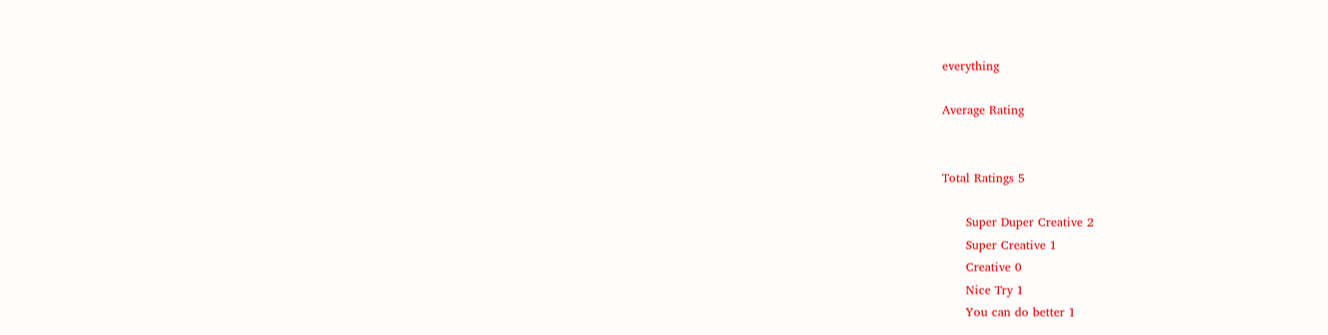everything

Average Rating


Total Ratings 5

      Super Duper Creative 2
      Super Creative 1
      Creative 0
      Nice Try 1
      You can do better 1